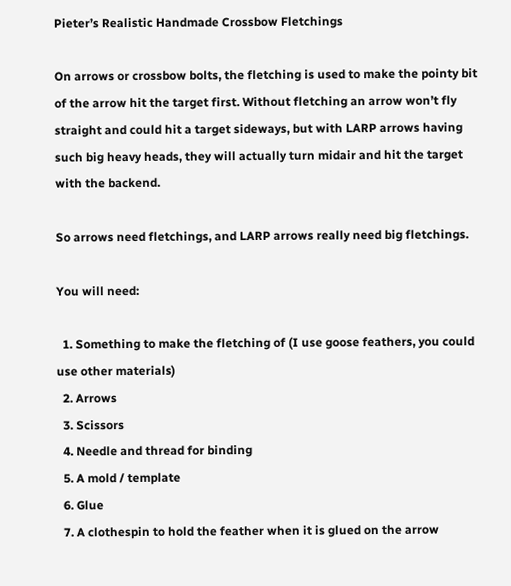Pieter’s Realistic Handmade Crossbow Fletchings

On arrows or crossbow bolts, the fletching is used to make the pointy bit of the arrow hit the target first. Without fletching an arrow won’t fly straight and could hit a target sideways, but with LARP arrows having such big heavy heads, they will actually turn midair and hit the target with the backend.

So arrows need fletchings, and LARP arrows really need big fletchings.

You will need:

  1. Something to make the fletching of (I use goose feathers, you could use other materials)
  2. Arrows
  3. Scissors
  4. Needle and thread for binding
  5. A mold / template
  6. Glue
  7. A clothespin to hold the feather when it is glued on the arrow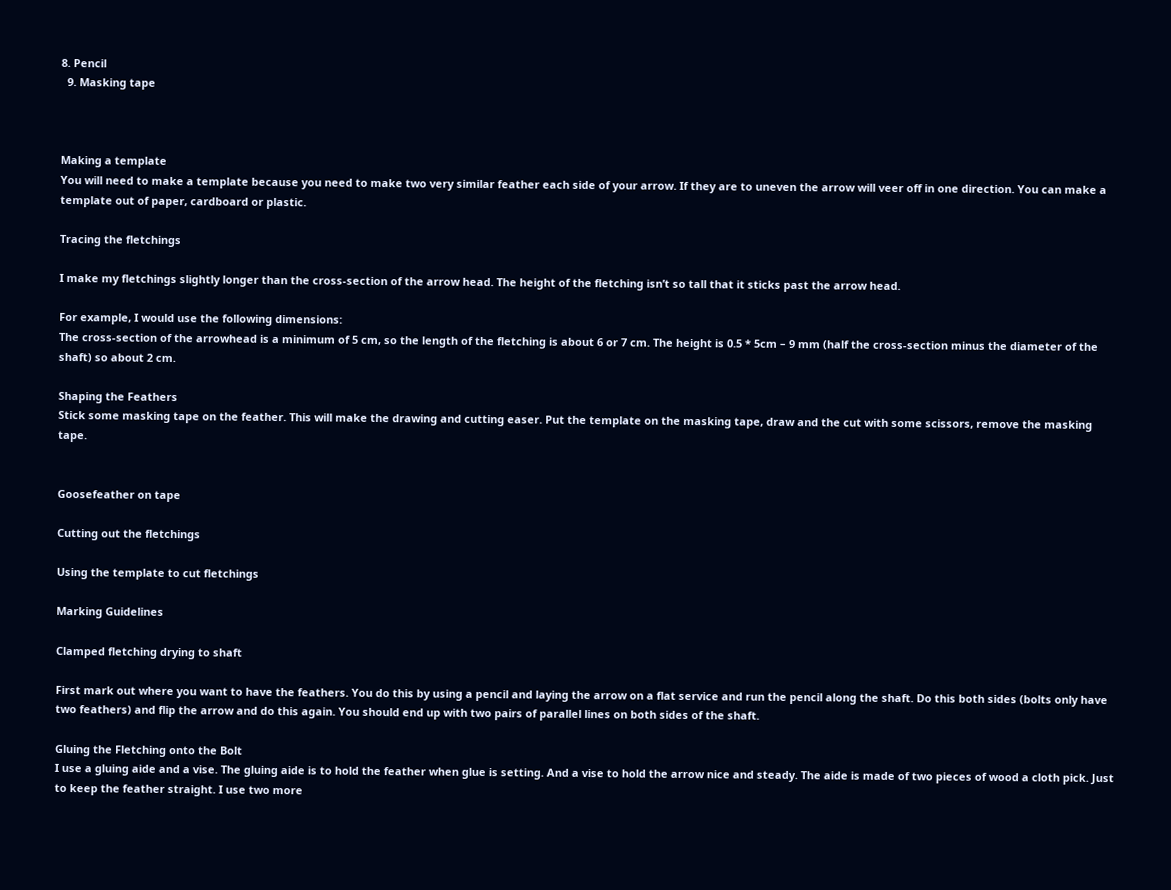8. Pencil
  9. Masking tape



Making a template
You will need to make a template because you need to make two very similar feather each side of your arrow. If they are to uneven the arrow will veer off in one direction. You can make a template out of paper, cardboard or plastic.

Tracing the fletchings

I make my fletchings slightly longer than the cross-section of the arrow head. The height of the fletching isn’t so tall that it sticks past the arrow head.

For example, I would use the following dimensions:
The cross-section of the arrowhead is a minimum of 5 cm, so the length of the fletching is about 6 or 7 cm. The height is 0.5 * 5cm – 9 mm (half the cross-section minus the diameter of the shaft) so about 2 cm.

Shaping the Feathers
Stick some masking tape on the feather. This will make the drawing and cutting easer. Put the template on the masking tape, draw and the cut with some scissors, remove the masking tape.


Goosefeather on tape

Cutting out the fletchings

Using the template to cut fletchings

Marking Guidelines

Clamped fletching drying to shaft

First mark out where you want to have the feathers. You do this by using a pencil and laying the arrow on a flat service and run the pencil along the shaft. Do this both sides (bolts only have two feathers) and flip the arrow and do this again. You should end up with two pairs of parallel lines on both sides of the shaft.

Gluing the Fletching onto the Bolt
I use a gluing aide and a vise. The gluing aide is to hold the feather when glue is setting. And a vise to hold the arrow nice and steady. The aide is made of two pieces of wood a cloth pick. Just to keep the feather straight. I use two more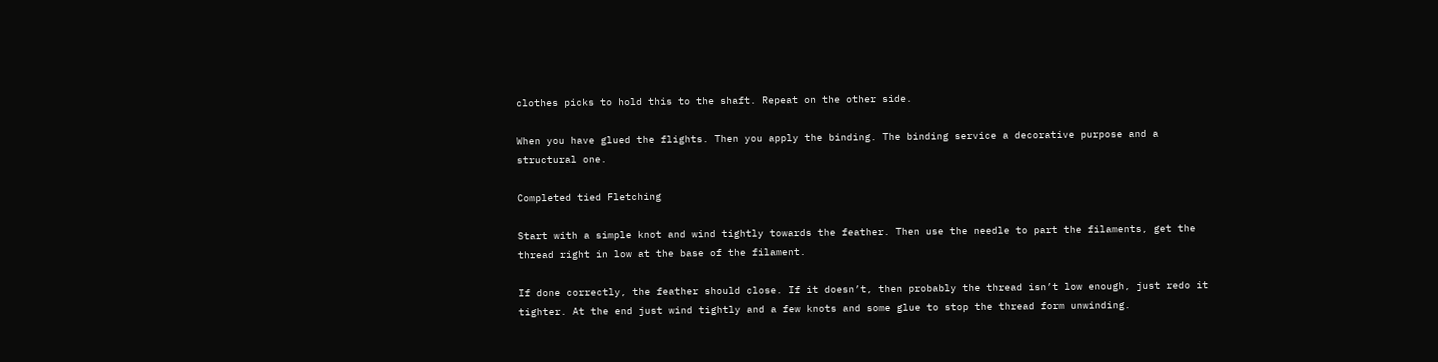clothes picks to hold this to the shaft. Repeat on the other side.

When you have glued the flights. Then you apply the binding. The binding service a decorative purpose and a structural one.

Completed tied Fletching

Start with a simple knot and wind tightly towards the feather. Then use the needle to part the filaments, get the thread right in low at the base of the filament.

If done correctly, the feather should close. If it doesn’t, then probably the thread isn’t low enough, just redo it tighter. At the end just wind tightly and a few knots and some glue to stop the thread form unwinding.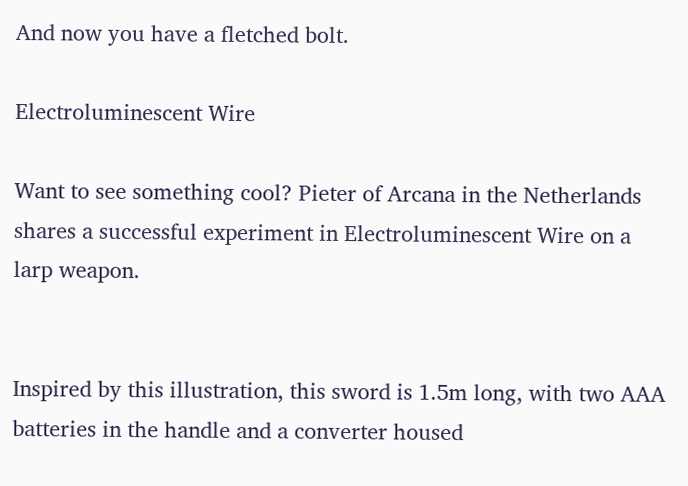And now you have a fletched bolt.

Electroluminescent Wire

Want to see something cool? Pieter of Arcana in the Netherlands shares a successful experiment in Electroluminescent Wire on a larp weapon.


Inspired by this illustration, this sword is 1.5m long, with two AAA batteries in the handle and a converter housed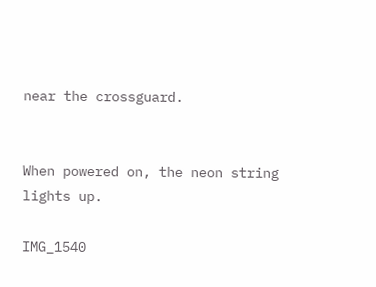near the crossguard.


When powered on, the neon string lights up.

IMG_1540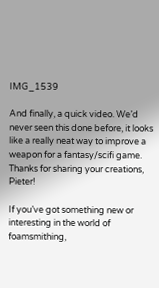IMG_1539

And finally, a quick video. We’d never seen this done before, it looks like a really neat way to improve a weapon for a fantasy/scifi game. Thanks for sharing your creations, Pieter!

If you’ve got something new or interesting in the world of foamsmithing,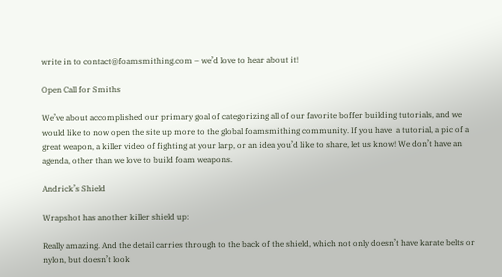write in to contact@foamsmithing.com – we’d love to hear about it!

Open Call for Smiths

We’ve about accomplished our primary goal of categorizing all of our favorite boffer building tutorials, and we would like to now open the site up more to the global foamsmithing community. If you have  a tutorial, a pic of a great weapon, a killer video of fighting at your larp, or an idea you’d like to share, let us know! We don’t have an agenda, other than we love to build foam weapons.

Andrick’s Shield

Wrapshot has another killer shield up:

Really amazing. And the detail carries through to the back of the shield, which not only doesn’t have karate belts or nylon, but doesn’t look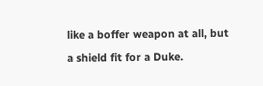like a boffer weapon at all, but a shield fit for a Duke.